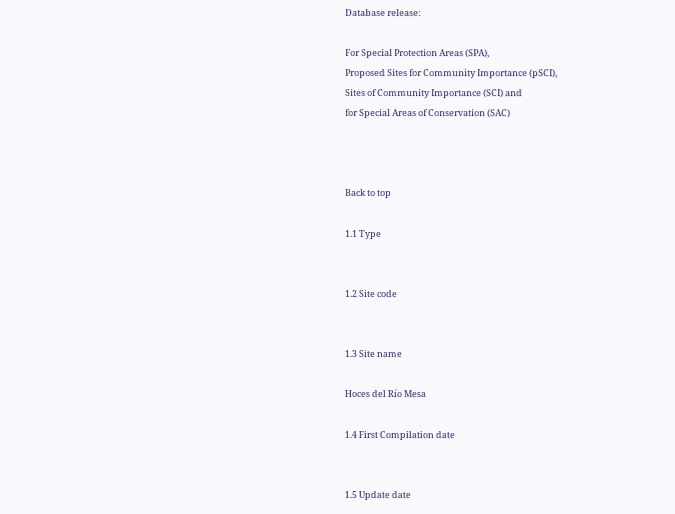Database release:

For Special Protection Areas (SPA),
Proposed Sites for Community Importance (pSCI),
Sites of Community Importance (SCI) and
for Special Areas of Conservation (SAC)



Back to top

1.1 Type


1.2 Site code


1.3 Site name

Hoces del Río Mesa

1.4 First Compilation date


1.5 Update date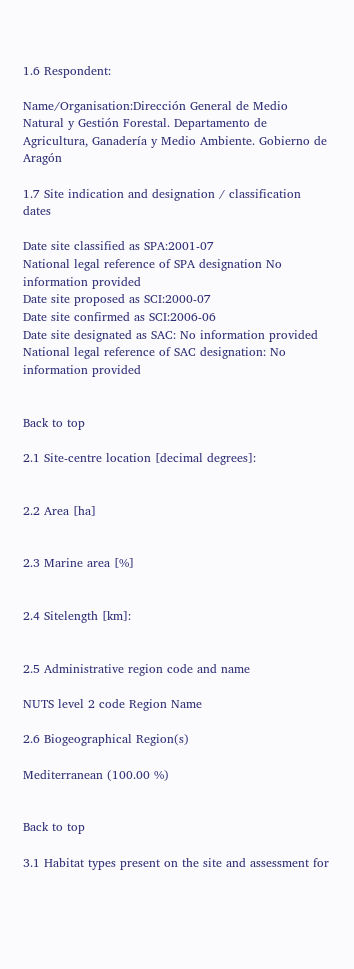1.6 Respondent:

Name/Organisation:Dirección General de Medio Natural y Gestión Forestal. Departamento de Agricultura, Ganadería y Medio Ambiente. Gobierno de Aragón

1.7 Site indication and designation / classification dates

Date site classified as SPA:2001-07
National legal reference of SPA designation No information provided
Date site proposed as SCI:2000-07
Date site confirmed as SCI:2006-06
Date site designated as SAC: No information provided
National legal reference of SAC designation: No information provided


Back to top

2.1 Site-centre location [decimal degrees]:


2.2 Area [ha]


2.3 Marine area [%]


2.4 Sitelength [km]:


2.5 Administrative region code and name

NUTS level 2 code Region Name

2.6 Biogeographical Region(s)

Mediterranean (100.00 %)


Back to top

3.1 Habitat types present on the site and assessment for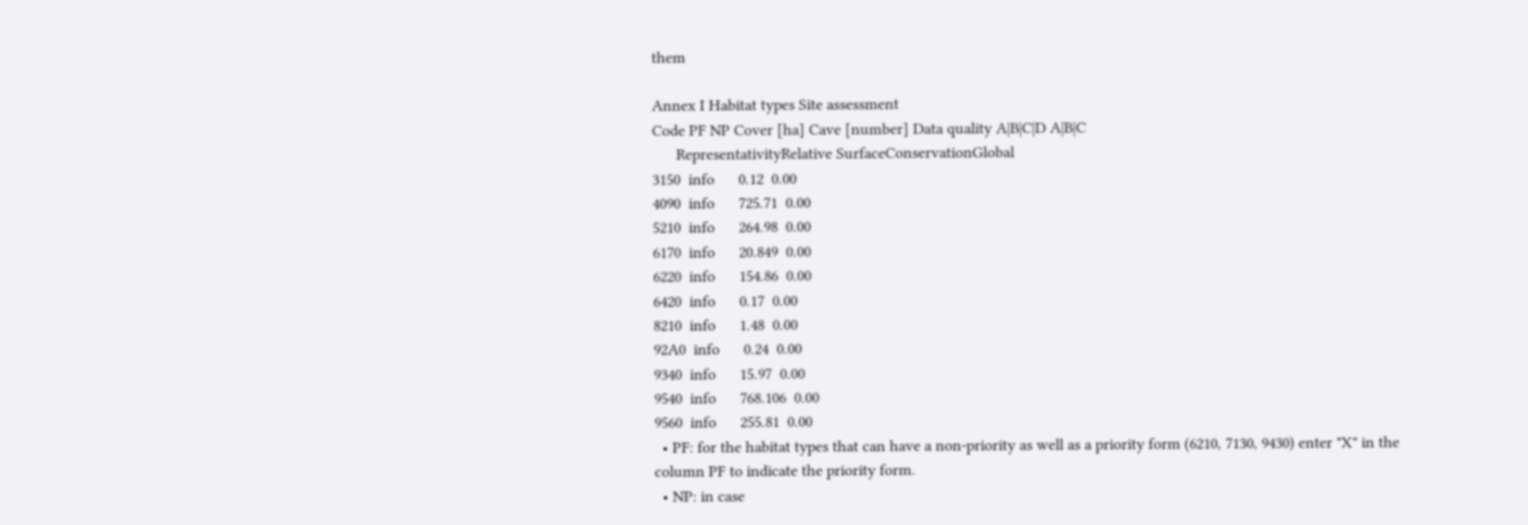them

Annex I Habitat types Site assessment
Code PF NP Cover [ha] Cave [number] Data quality A|B|C|D A|B|C
      RepresentativityRelative SurfaceConservationGlobal
3150  info      0.12  0.00
4090  info      725.71  0.00
5210  info      264.98  0.00
6170  info      20.849  0.00
6220  info      154.86  0.00
6420  info      0.17  0.00
8210  info      1.48  0.00
92A0  info      0.24  0.00
9340  info      15.97  0.00
9540  info      768.106  0.00
9560  info      255.81  0.00
  • PF: for the habitat types that can have a non-priority as well as a priority form (6210, 7130, 9430) enter "X" in the column PF to indicate the priority form.
  • NP: in case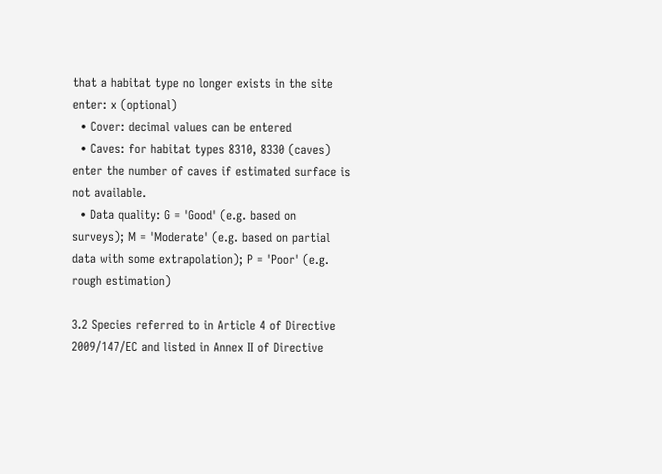that a habitat type no longer exists in the site enter: x (optional)
  • Cover: decimal values can be entered
  • Caves: for habitat types 8310, 8330 (caves) enter the number of caves if estimated surface is not available.
  • Data quality: G = 'Good' (e.g. based on surveys); M = 'Moderate' (e.g. based on partial data with some extrapolation); P = 'Poor' (e.g. rough estimation)

3.2 Species referred to in Article 4 of Directive 2009/147/EC and listed in Annex II of Directive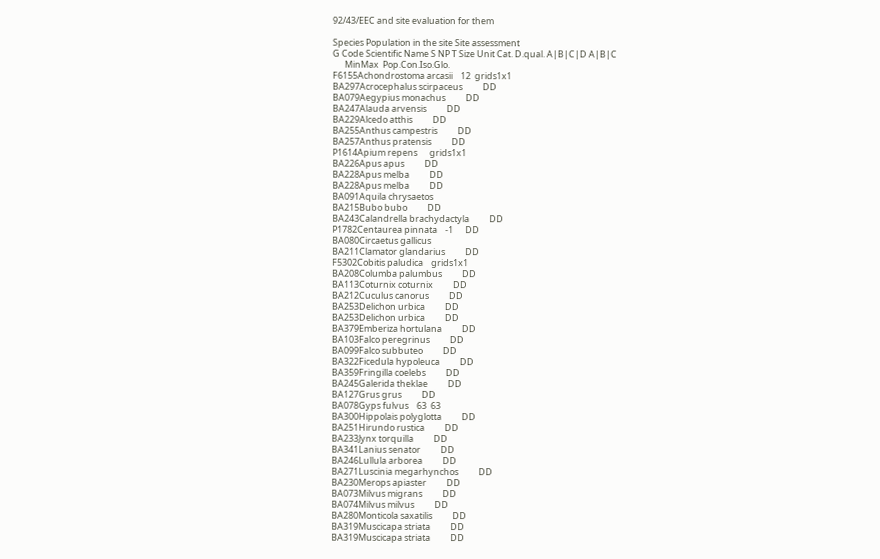92/43/EEC and site evaluation for them

Species Population in the site Site assessment
G Code Scientific Name S NP T Size Unit Cat. D.qual. A|B|C|D A|B|C
      MinMax  Pop.Con.Iso.Glo.
F6155Achondrostoma arcasii    12  grids1x1
BA297Acrocephalus scirpaceus          DD
BA079Aegypius monachus          DD
BA247Alauda arvensis          DD
BA229Alcedo atthis          DD
BA255Anthus campestris          DD
BA257Anthus pratensis          DD
P1614Apium repens      grids1x1
BA226Apus apus          DD
BA228Apus melba          DD
BA228Apus melba          DD
BA091Aquila chrysaetos
BA215Bubo bubo          DD
BA243Calandrella brachydactyla          DD
P1782Centaurea pinnata    -1      DD
BA080Circaetus gallicus
BA211Clamator glandarius          DD
F5302Cobitis paludica    grids1x1
BA208Columba palumbus          DD
BA113Coturnix coturnix          DD
BA212Cuculus canorus          DD
BA253Delichon urbica          DD
BA253Delichon urbica          DD
BA379Emberiza hortulana          DD
BA103Falco peregrinus          DD
BA099Falco subbuteo          DD
BA322Ficedula hypoleuca          DD
BA359Fringilla coelebs          DD
BA245Galerida theklae          DD
BA127Grus grus          DD
BA078Gyps fulvus    63  63
BA300Hippolais polyglotta          DD
BA251Hirundo rustica          DD
BA233Jynx torquilla          DD
BA341Lanius senator          DD
BA246Lullula arborea          DD
BA271Luscinia megarhynchos          DD
BA230Merops apiaster          DD
BA073Milvus migrans          DD
BA074Milvus milvus          DD
BA280Monticola saxatilis          DD
BA319Muscicapa striata          DD
BA319Muscicapa striata          DD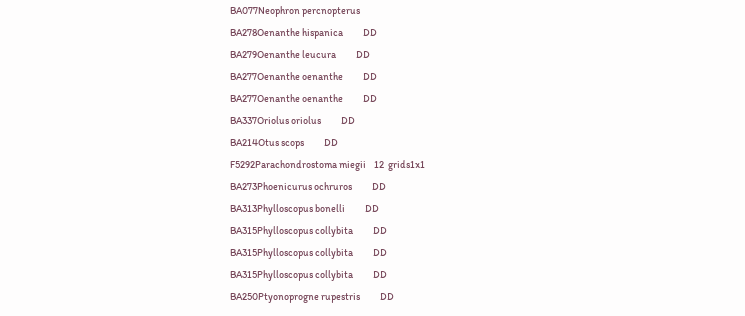BA077Neophron percnopterus
BA278Oenanthe hispanica          DD
BA279Oenanthe leucura          DD
BA277Oenanthe oenanthe          DD
BA277Oenanthe oenanthe          DD
BA337Oriolus oriolus          DD
BA214Otus scops          DD
F5292Parachondrostoma miegii    12  grids1x1
BA273Phoenicurus ochruros          DD
BA313Phylloscopus bonelli          DD
BA315Phylloscopus collybita          DD
BA315Phylloscopus collybita          DD
BA315Phylloscopus collybita          DD
BA250Ptyonoprogne rupestris          DD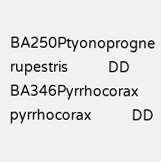BA250Ptyonoprogne rupestris          DD
BA346Pyrrhocorax pyrrhocorax          DD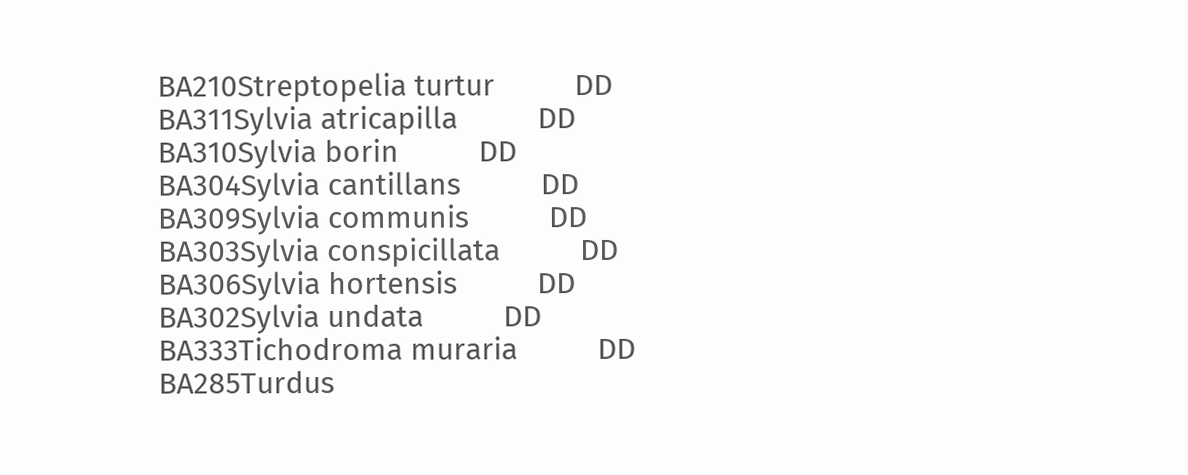BA210Streptopelia turtur          DD
BA311Sylvia atricapilla          DD
BA310Sylvia borin          DD
BA304Sylvia cantillans          DD
BA309Sylvia communis          DD
BA303Sylvia conspicillata          DD
BA306Sylvia hortensis          DD
BA302Sylvia undata          DD
BA333Tichodroma muraria          DD
BA285Turdus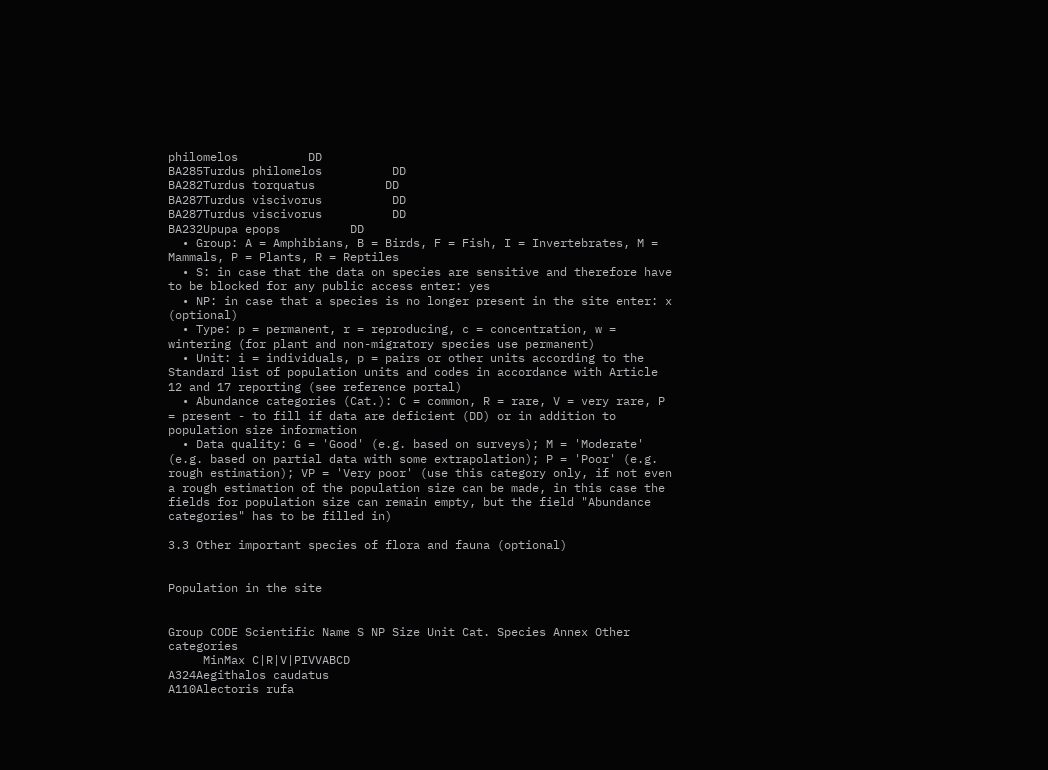philomelos          DD
BA285Turdus philomelos          DD
BA282Turdus torquatus          DD
BA287Turdus viscivorus          DD
BA287Turdus viscivorus          DD
BA232Upupa epops          DD
  • Group: A = Amphibians, B = Birds, F = Fish, I = Invertebrates, M = Mammals, P = Plants, R = Reptiles
  • S: in case that the data on species are sensitive and therefore have to be blocked for any public access enter: yes
  • NP: in case that a species is no longer present in the site enter: x (optional)
  • Type: p = permanent, r = reproducing, c = concentration, w = wintering (for plant and non-migratory species use permanent)
  • Unit: i = individuals, p = pairs or other units according to the Standard list of population units and codes in accordance with Article 12 and 17 reporting (see reference portal)
  • Abundance categories (Cat.): C = common, R = rare, V = very rare, P = present - to fill if data are deficient (DD) or in addition to population size information
  • Data quality: G = 'Good' (e.g. based on surveys); M = 'Moderate' (e.g. based on partial data with some extrapolation); P = 'Poor' (e.g. rough estimation); VP = 'Very poor' (use this category only, if not even a rough estimation of the population size can be made, in this case the fields for population size can remain empty, but the field "Abundance categories" has to be filled in)

3.3 Other important species of flora and fauna (optional)


Population in the site


Group CODE Scientific Name S NP Size Unit Cat. Species Annex Other categories
     MinMax C|R|V|PIVVABCD
A324Aegithalos caudatus
A110Alectoris rufa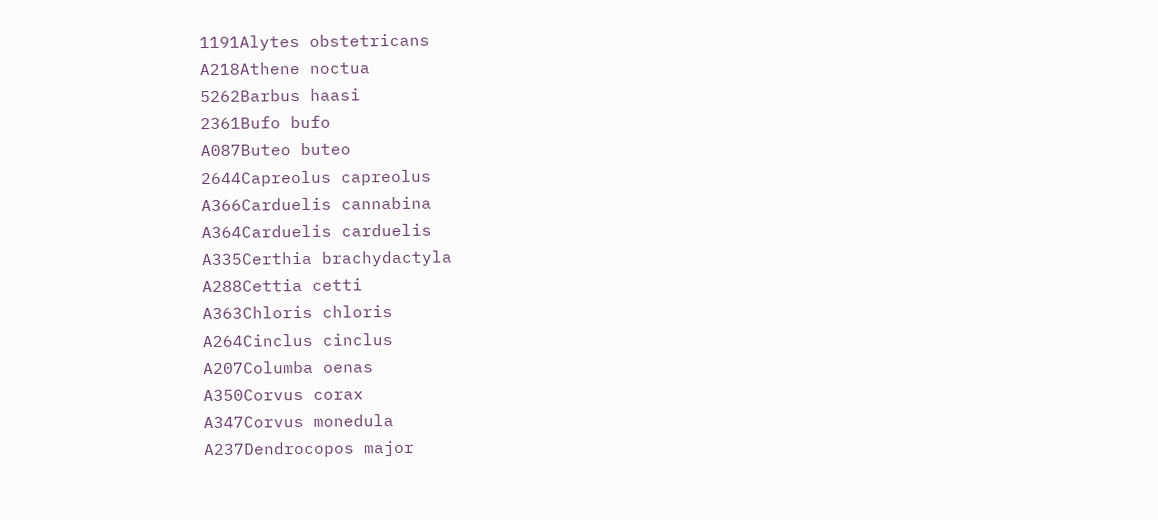1191Alytes obstetricans
A218Athene noctua
5262Barbus haasi
2361Bufo bufo
A087Buteo buteo
2644Capreolus capreolus
A366Carduelis cannabina
A364Carduelis carduelis
A335Certhia brachydactyla
A288Cettia cetti
A363Chloris chloris
A264Cinclus cinclus
A207Columba oenas
A350Corvus corax
A347Corvus monedula
A237Dendrocopos major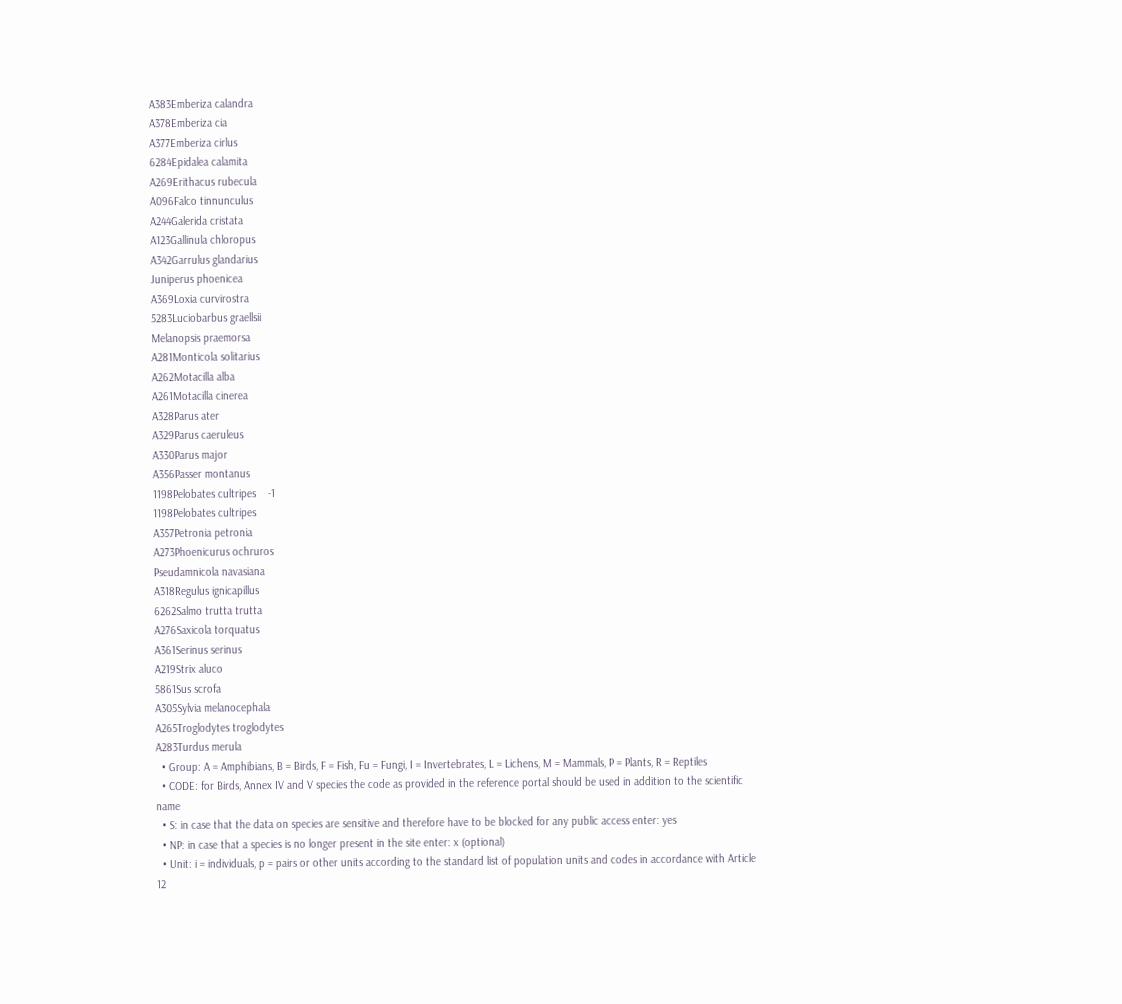A383Emberiza calandra
A378Emberiza cia
A377Emberiza cirlus
6284Epidalea calamita
A269Erithacus rubecula
A096Falco tinnunculus
A244Galerida cristata
A123Gallinula chloropus
A342Garrulus glandarius
Juniperus phoenicea
A369Loxia curvirostra
5283Luciobarbus graellsii
Melanopsis praemorsa
A281Monticola solitarius
A262Motacilla alba
A261Motacilla cinerea
A328Parus ater
A329Parus caeruleus
A330Parus major
A356Passer montanus
1198Pelobates cultripes    -1
1198Pelobates cultripes
A357Petronia petronia
A273Phoenicurus ochruros
Pseudamnicola navasiana
A318Regulus ignicapillus
6262Salmo trutta trutta
A276Saxicola torquatus
A361Serinus serinus
A219Strix aluco
5861Sus scrofa
A305Sylvia melanocephala
A265Troglodytes troglodytes
A283Turdus merula
  • Group: A = Amphibians, B = Birds, F = Fish, Fu = Fungi, I = Invertebrates, L = Lichens, M = Mammals, P = Plants, R = Reptiles
  • CODE: for Birds, Annex IV and V species the code as provided in the reference portal should be used in addition to the scientific name
  • S: in case that the data on species are sensitive and therefore have to be blocked for any public access enter: yes
  • NP: in case that a species is no longer present in the site enter: x (optional)
  • Unit: i = individuals, p = pairs or other units according to the standard list of population units and codes in accordance with Article 12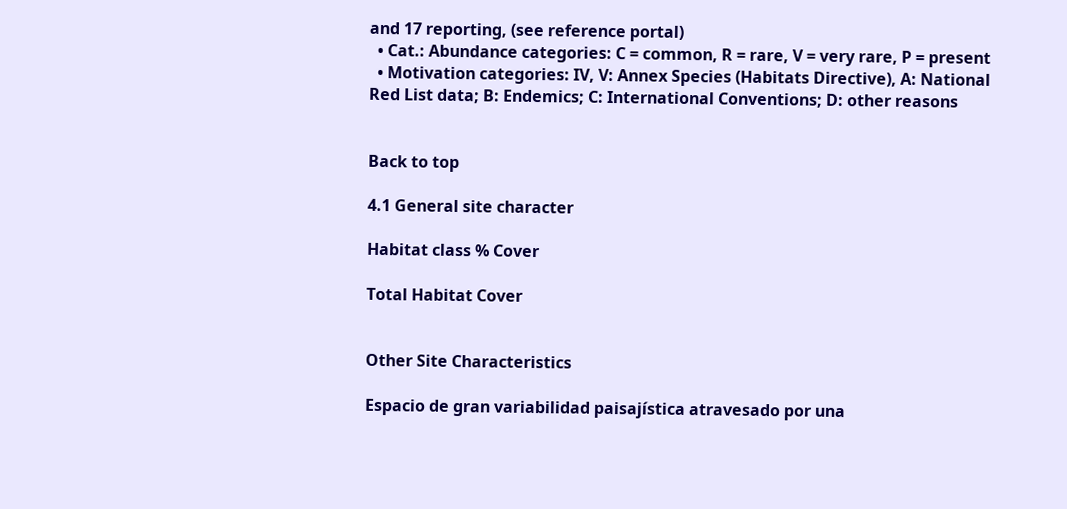and 17 reporting, (see reference portal)
  • Cat.: Abundance categories: C = common, R = rare, V = very rare, P = present
  • Motivation categories: IV, V: Annex Species (Habitats Directive), A: National Red List data; B: Endemics; C: International Conventions; D: other reasons


Back to top

4.1 General site character

Habitat class % Cover

Total Habitat Cover


Other Site Characteristics

Espacio de gran variabilidad paisajística atravesado por una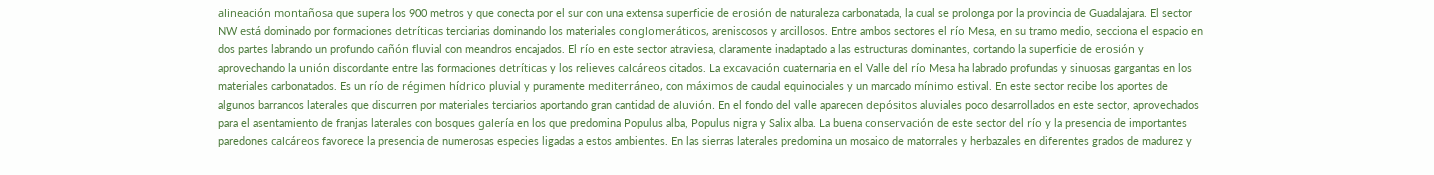alineación montañosa que supera los 900 metros y que conecta por el sur con una extensa superficie de erosión de naturaleza carbonatada, la cual se prolonga por la provincia de Guadalajara. El sector NW está dominado por formaciones detríticas terciarias dominando los materiales conglomeráticos, areniscosos y arcillosos. Entre ambos sectores el río Mesa, en su tramo medio, secciona el espacio en dos partes labrando un profundo cañón fluvial con meandros encajados. El río en este sector atraviesa, claramente inadaptado a las estructuras dominantes, cortando la superficie de erosión y aprovechando la unión discordante entre las formaciones detríticas y los relieves calcáreos citados. La excavación cuaternaria en el Valle del río Mesa ha labrado profundas y sinuosas gargantas en los materiales carbonatados. Es un río de régimen hídrico pluvial y puramente mediterráneo, con máximos de caudal equinociales y un marcado mínimo estival. En este sector recibe los aportes de algunos barrancos laterales que discurren por materiales terciarios aportando gran cantidad de aluvión. En el fondo del valle aparecen depósitos aluviales poco desarrollados en este sector, aprovechados para el asentamiento de franjas laterales con bosques galería en los que predomina Populus alba, Populus nigra y Salix alba. La buena conservación de este sector del río y la presencia de importantes paredones calcáreos favorece la presencia de numerosas especies ligadas a estos ambientes. En las sierras laterales predomina un mosaico de matorrales y herbazales en diferentes grados de madurez y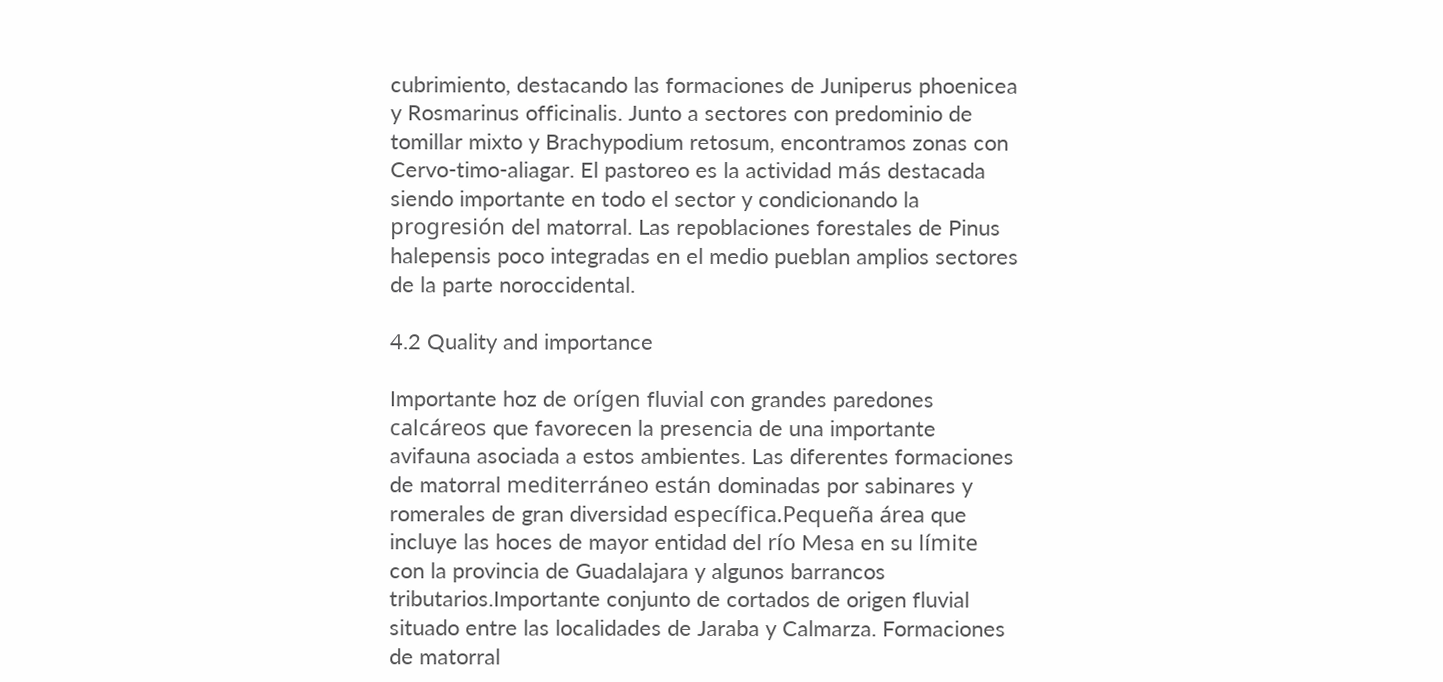cubrimiento, destacando las formaciones de Juniperus phoenicea y Rosmarinus officinalis. Junto a sectores con predominio de tomillar mixto y Brachypodium retosum, encontramos zonas con Cervo-timo-aliagar. El pastoreo es la actividad más destacada siendo importante en todo el sector y condicionando la progresión del matorral. Las repoblaciones forestales de Pinus halepensis poco integradas en el medio pueblan amplios sectores de la parte noroccidental.

4.2 Quality and importance

Importante hoz de orígen fluvial con grandes paredones calcáreos que favorecen la presencia de una importante avifauna asociada a estos ambientes. Las diferentes formaciones de matorral mediterráneo están dominadas por sabinares y romerales de gran diversidad específica.Pequeña área que incluye las hoces de mayor entidad del río Mesa en su límite con la provincia de Guadalajara y algunos barrancos tributarios.Importante conjunto de cortados de origen fluvial situado entre las localidades de Jaraba y Calmarza. Formaciones de matorral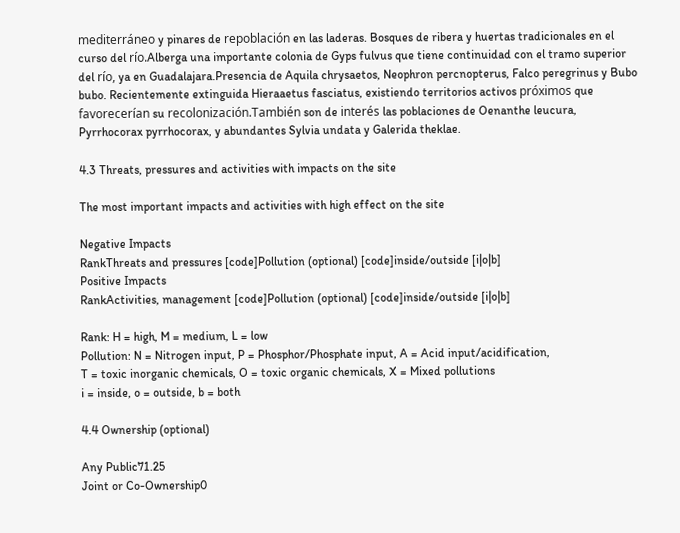mediterráneo y pinares de repoblación en las laderas. Bosques de ribera y huertas tradicionales en el curso del río.Alberga una importante colonia de Gyps fulvus que tiene continuidad con el tramo superior del río, ya en Guadalajara.Presencia de Aquila chrysaetos, Neophron percnopterus, Falco peregrinus y Bubo bubo. Recientemente extinguida Hieraaetus fasciatus, existiendo territorios activos próximos que favorecerían su recolonización.También son de interés las poblaciones de Oenanthe leucura, Pyrrhocorax pyrrhocorax, y abundantes Sylvia undata y Galerida theklae.

4.3 Threats, pressures and activities with impacts on the site

The most important impacts and activities with high effect on the site

Negative Impacts
RankThreats and pressures [code]Pollution (optional) [code]inside/outside [i|o|b]
Positive Impacts
RankActivities, management [code]Pollution (optional) [code]inside/outside [i|o|b]

Rank: H = high, M = medium, L = low
Pollution: N = Nitrogen input, P = Phosphor/Phosphate input, A = Acid input/acidification,
T = toxic inorganic chemicals, O = toxic organic chemicals, X = Mixed pollutions
i = inside, o = outside, b = both

4.4 Ownership (optional)

Any Public71.25
Joint or Co-Ownership0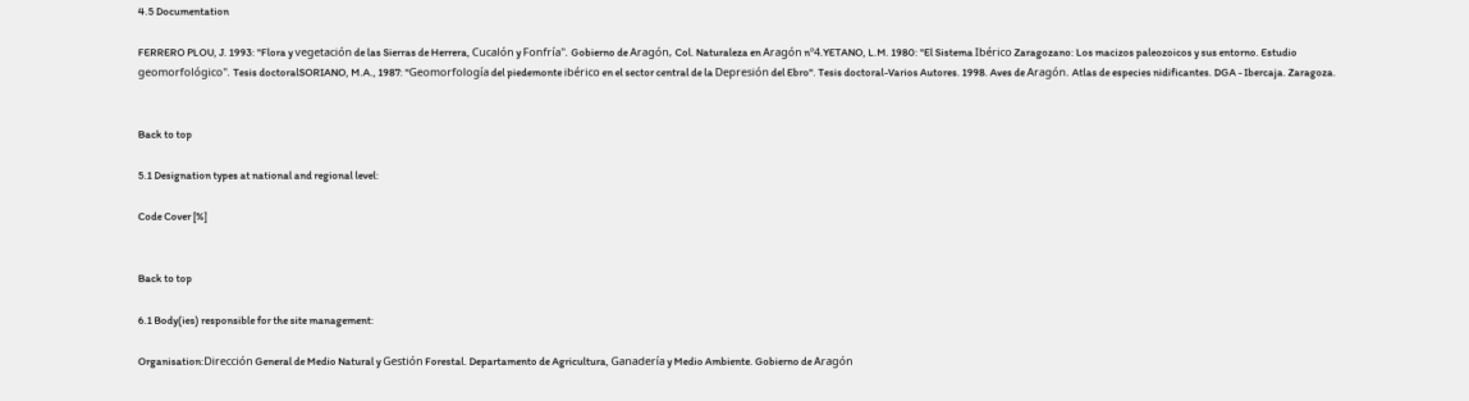4.5 Documentation

FERRERO PLOU, J. 1993: "Flora y vegetación de las Sierras de Herrera, Cucalón y Fonfría". Gobierno de Aragón, Col. Naturaleza en Aragón nº4.YETANO, L.M. 1980: "El Sistema Ibérico Zaragozano: Los macizos paleozoicos y sus entorno. Estudio geomorfológico". Tesis doctoralSORIANO, M.A., 1987: "Geomorfología del piedemonte ibérico en el sector central de la Depresión del Ebro". Tesis doctoral-Varios Autores. 1998. Aves de Aragón. Atlas de especies nidificantes. DGA - Ibercaja. Zaragoza.


Back to top

5.1 Designation types at national and regional level:

Code Cover [%]


Back to top

6.1 Body(ies) responsible for the site management:

Organisation:Dirección General de Medio Natural y Gestión Forestal. Departamento de Agricultura, Ganadería y Medio Ambiente. Gobierno de Aragón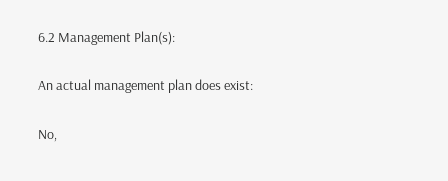6.2 Management Plan(s):

An actual management plan does exist:

No,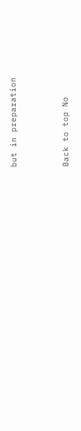but in preparation



Back to top No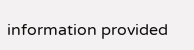information provided